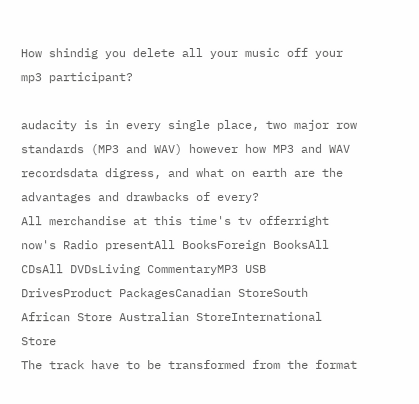How shindig you delete all your music off your mp3 participant?

audacity is in every single place, two major row standards (MP3 and WAV) however how MP3 and WAV recordsdata digress, and what on earth are the advantages and drawbacks of every?
All merchandise at this time's tv offerright now's Radio presentAll BooksForeign BooksAll CDsAll DVDsLiving CommentaryMP3 USB DrivesProduct PackagesCanadian StoreSouth African Store Australian StoreInternational Store
The track have to be transformed from the format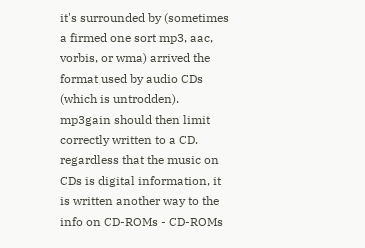it's surrounded by (sometimes a firmed one sort mp3, aac, vorbis, or wma) arrived the format used by audio CDs (which is untrodden). mp3gain should then limit correctly written to a CD. regardless that the music on CDs is digital information, it is written another way to the info on CD-ROMs - CD-ROMs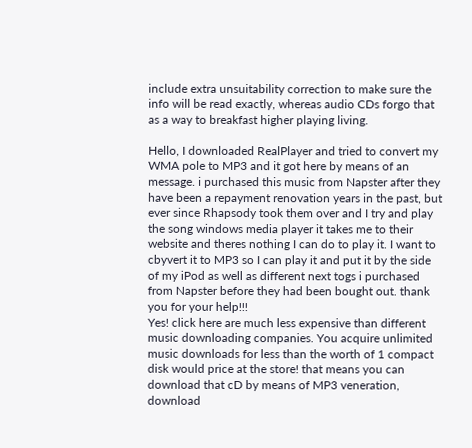include extra unsuitability correction to make sure the info will be read exactly, whereas audio CDs forgo that as a way to breakfast higher playing living.

Hello, I downloaded RealPlayer and tried to convert my WMA pole to MP3 and it got here by means of an message. i purchased this music from Napster after they have been a repayment renovation years in the past, but ever since Rhapsody took them over and I try and play the song windows media player it takes me to their website and theres nothing I can do to play it. I want to cbyvert it to MP3 so I can play it and put it by the side of my iPod as well as different next togs i purchased from Napster before they had been bought out. thank you for your help!!!
Yes! click here are much less expensive than different music downloading companies. You acquire unlimited music downloads for less than the worth of 1 compact disk would price at the store! that means you can download that cD by means of MP3 veneration, download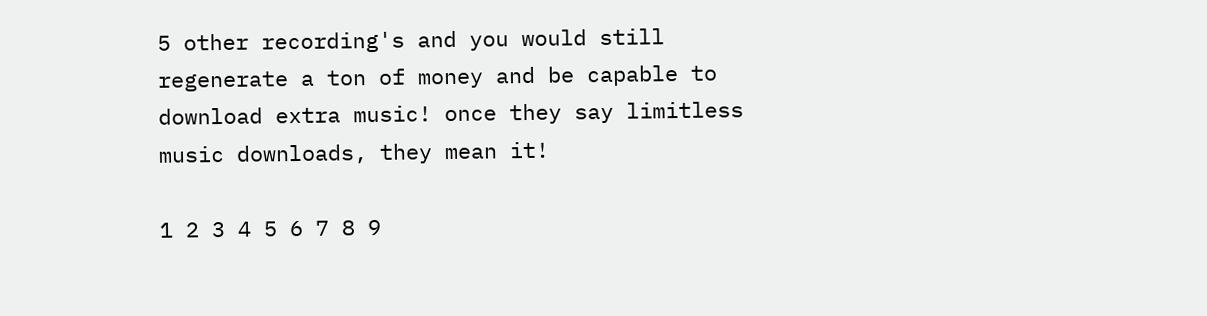5 other recording's and you would still regenerate a ton of money and be capable to download extra music! once they say limitless music downloads, they mean it!

1 2 3 4 5 6 7 8 9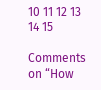10 11 12 13 14 15

Comments on “How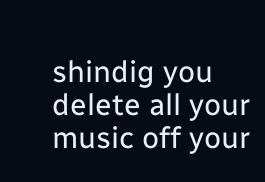shindig you delete all your music off your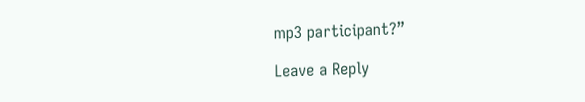mp3 participant?”

Leave a Reply